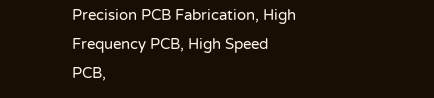Precision PCB Fabrication, High Frequency PCB, High Speed PCB,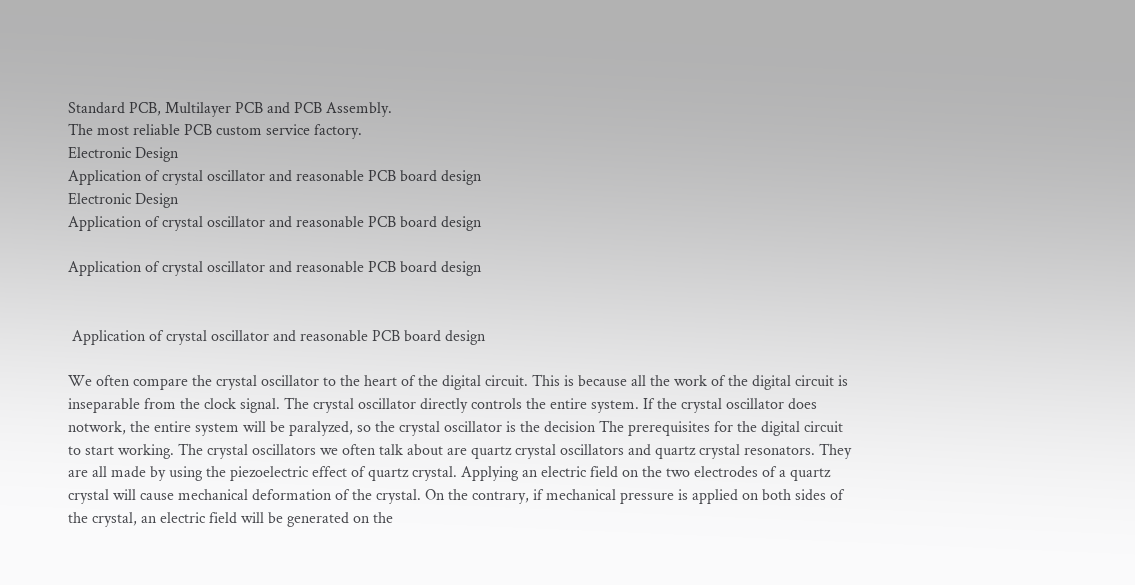Standard PCB, Multilayer PCB and PCB Assembly.
The most reliable PCB custom service factory.
Electronic Design
Application of crystal oscillator and reasonable PCB board design
Electronic Design
Application of crystal oscillator and reasonable PCB board design

Application of crystal oscillator and reasonable PCB board design


 Application of crystal oscillator and reasonable PCB board design

We often compare the crystal oscillator to the heart of the digital circuit. This is because all the work of the digital circuit is inseparable from the clock signal. The crystal oscillator directly controls the entire system. If the crystal oscillator does notwork, the entire system will be paralyzed, so the crystal oscillator is the decision The prerequisites for the digital circuit to start working. The crystal oscillators we often talk about are quartz crystal oscillators and quartz crystal resonators. They are all made by using the piezoelectric effect of quartz crystal. Applying an electric field on the two electrodes of a quartz crystal will cause mechanical deformation of the crystal. On the contrary, if mechanical pressure is applied on both sides of the crystal, an electric field will be generated on the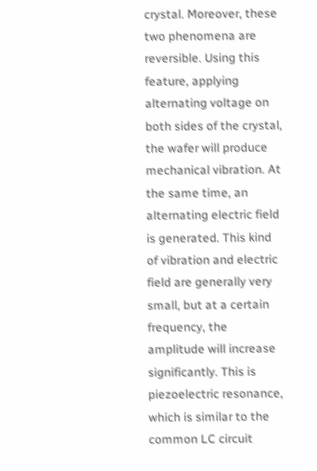crystal. Moreover, these two phenomena are reversible. Using this feature, applying alternating voltage on both sides of the crystal, the wafer will produce mechanical vibration. At the same time, an alternating electric field is generated. This kind of vibration and electric field are generally very small, but at a certain frequency, the amplitude will increase significantly. This is piezoelectric resonance, which is similar to the common LC circuit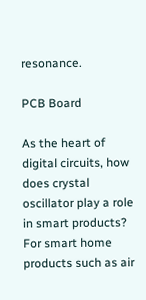resonance.

PCB Board

As the heart of digital circuits, how does crystal oscillator play a role in smart products? For smart home products such as air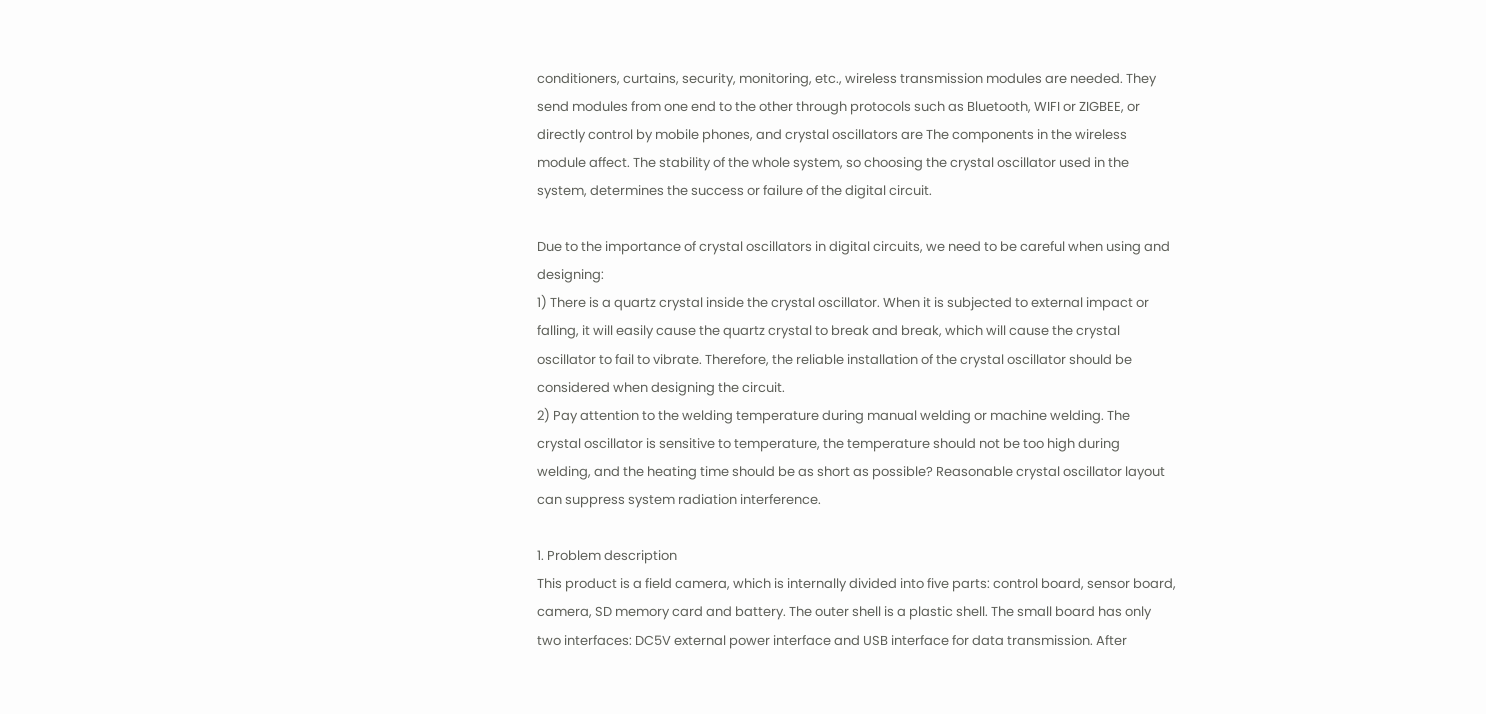conditioners, curtains, security, monitoring, etc., wireless transmission modules are needed. They send modules from one end to the other through protocols such as Bluetooth, WIFI or ZIGBEE, or directly control by mobile phones, and crystal oscillators are The components in the wireless module affect. The stability of the whole system, so choosing the crystal oscillator used in the system, determines the success or failure of the digital circuit.

Due to the importance of crystal oscillators in digital circuits, we need to be careful when using and designing:
1) There is a quartz crystal inside the crystal oscillator. When it is subjected to external impact or falling, it will easily cause the quartz crystal to break and break, which will cause the crystal oscillator to fail to vibrate. Therefore, the reliable installation of the crystal oscillator should be considered when designing the circuit.
2) Pay attention to the welding temperature during manual welding or machine welding. The crystal oscillator is sensitive to temperature, the temperature should not be too high during welding, and the heating time should be as short as possible? Reasonable crystal oscillator layout can suppress system radiation interference.

1. Problem description
This product is a field camera, which is internally divided into five parts: control board, sensor board, camera, SD memory card and battery. The outer shell is a plastic shell. The small board has only two interfaces: DC5V external power interface and USB interface for data transmission. After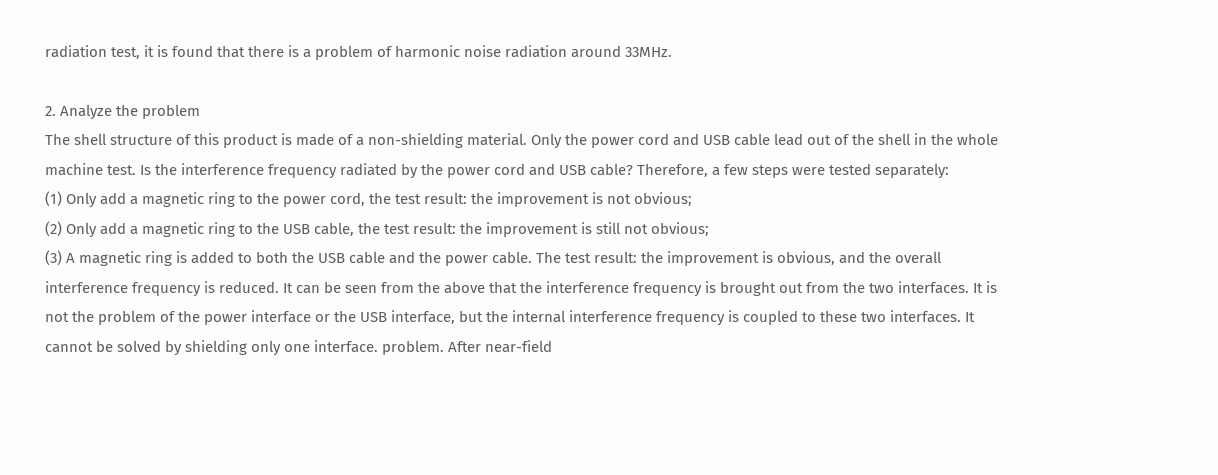radiation test, it is found that there is a problem of harmonic noise radiation around 33MHz.

2. Analyze the problem
The shell structure of this product is made of a non-shielding material. Only the power cord and USB cable lead out of the shell in the whole machine test. Is the interference frequency radiated by the power cord and USB cable? Therefore, a few steps were tested separately:
(1) Only add a magnetic ring to the power cord, the test result: the improvement is not obvious;
(2) Only add a magnetic ring to the USB cable, the test result: the improvement is still not obvious;
(3) A magnetic ring is added to both the USB cable and the power cable. The test result: the improvement is obvious, and the overall interference frequency is reduced. It can be seen from the above that the interference frequency is brought out from the two interfaces. It is not the problem of the power interface or the USB interface, but the internal interference frequency is coupled to these two interfaces. It cannot be solved by shielding only one interface. problem. After near-field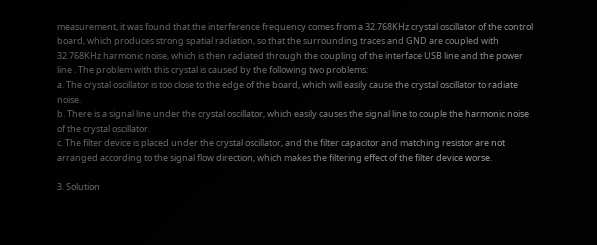measurement, it was found that the interference frequency comes from a 32.768KHz crystal oscillator of the control board, which produces strong spatial radiation, so that the surrounding traces and GND are coupled with 32.768KHz harmonic noise, which is then radiated through the coupling of the interface USB line and the power line . The problem with this crystal is caused by the following two problems:
a. The crystal oscillator is too close to the edge of the board, which will easily cause the crystal oscillator to radiate noise.
b. There is a signal line under the crystal oscillator, which easily causes the signal line to couple the harmonic noise of the crystal oscillator.
c. The filter device is placed under the crystal oscillator, and the filter capacitor and matching resistor are not arranged according to the signal flow direction, which makes the filtering effect of the filter device worse.

3. Solution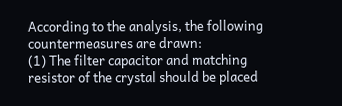According to the analysis, the following countermeasures are drawn:
(1) The filter capacitor and matching resistor of the crystal should be placed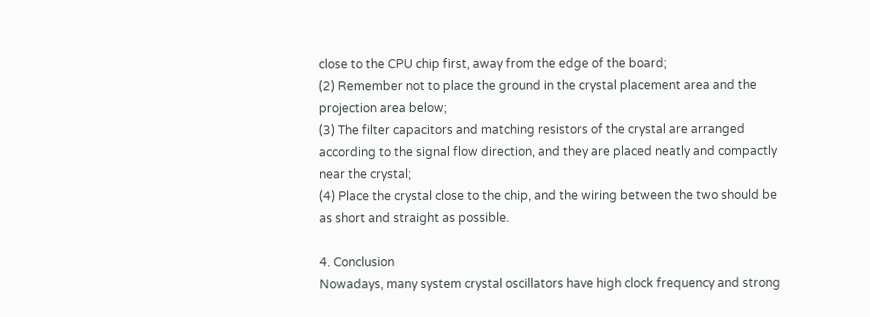close to the CPU chip first, away from the edge of the board;
(2) Remember not to place the ground in the crystal placement area and the projection area below;
(3) The filter capacitors and matching resistors of the crystal are arranged according to the signal flow direction, and they are placed neatly and compactly near the crystal;
(4) Place the crystal close to the chip, and the wiring between the two should be as short and straight as possible.

4. Conclusion
Nowadays, many system crystal oscillators have high clock frequency and strong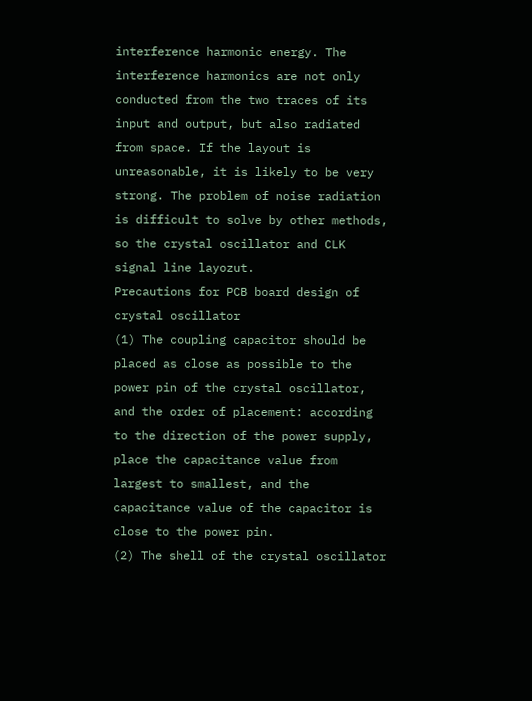interference harmonic energy. The interference harmonics are not only conducted from the two traces of its input and output, but also radiated from space. If the layout is unreasonable, it is likely to be very strong. The problem of noise radiation is difficult to solve by other methods, so the crystal oscillator and CLK signal line layozut.
Precautions for PCB board design of crystal oscillator
(1) The coupling capacitor should be placed as close as possible to the power pin of the crystal oscillator, and the order of placement: according to the direction of the power supply, place the capacitance value from largest to smallest, and the
capacitance value of the capacitor is close to the power pin.
(2) The shell of the crystal oscillator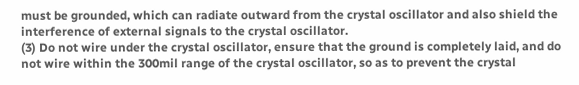must be grounded, which can radiate outward from the crystal oscillator and also shield the interference of external signals to the crystal oscillator.
(3) Do not wire under the crystal oscillator, ensure that the ground is completely laid, and do not wire within the 300mil range of the crystal oscillator, so as to prevent the crystal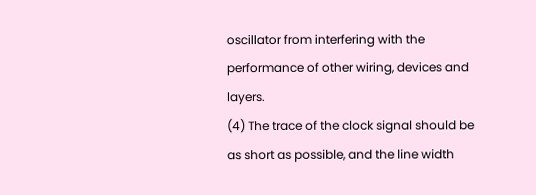oscillator from interfering with the performance of other wiring, devices and layers.
(4) The trace of the clock signal should be as short as possible, and the line width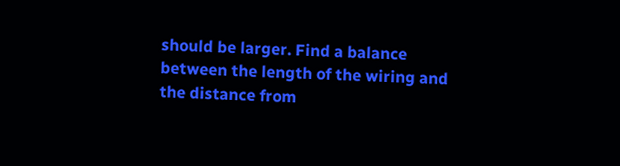should be larger. Find a balance between the length of the wiring and the distance from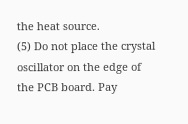the heat source.
(5) Do not place the crystal oscillator on the edge of the PCB board. Pay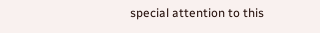special attention to this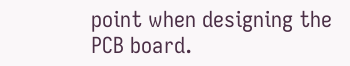point when designing the PCB board.